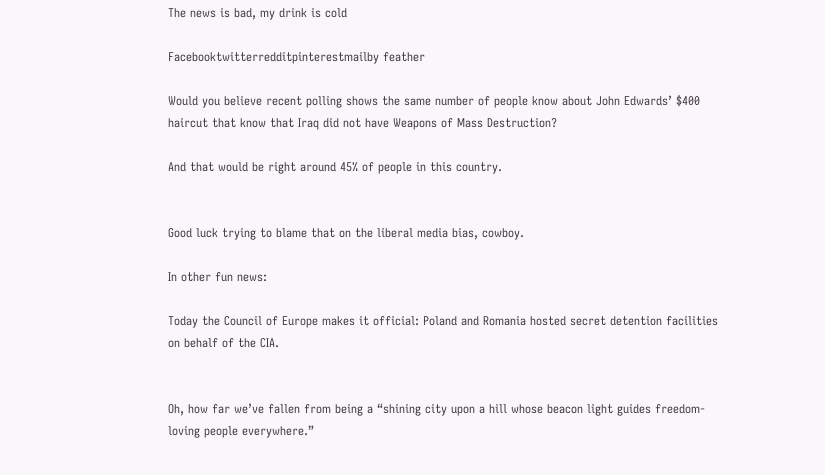The news is bad, my drink is cold

Facebooktwitterredditpinterestmailby feather

Would you believe recent polling shows the same number of people know about John Edwards’ $400 haircut that know that Iraq did not have Weapons of Mass Destruction?

And that would be right around 45% of people in this country.


Good luck trying to blame that on the liberal media bias, cowboy.

In other fun news:

Today the Council of Europe makes it official: Poland and Romania hosted secret detention facilities on behalf of the CIA.


Oh, how far we’ve fallen from being a “shining city upon a hill whose beacon light guides freedom-loving people everywhere.”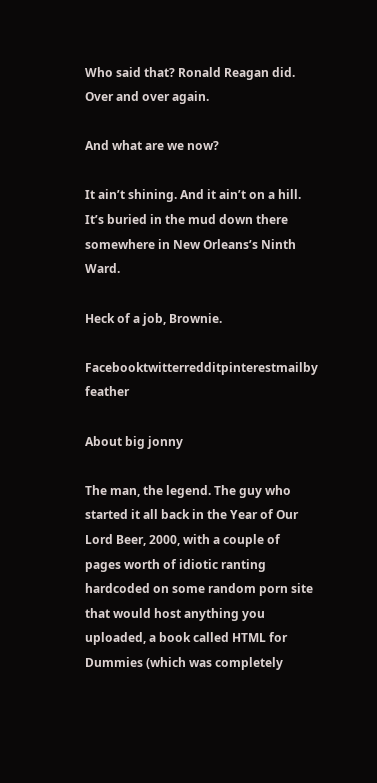Who said that? Ronald Reagan did. Over and over again.

And what are we now?

It ain’t shining. And it ain’t on a hill. It’s buried in the mud down there somewhere in New Orleans’s Ninth Ward.

Heck of a job, Brownie.

Facebooktwitterredditpinterestmailby feather

About big jonny

The man, the legend. The guy who started it all back in the Year of Our Lord Beer, 2000, with a couple of pages worth of idiotic ranting hardcoded on some random porn site that would host anything you uploaded, a book called HTML for Dummies (which was completely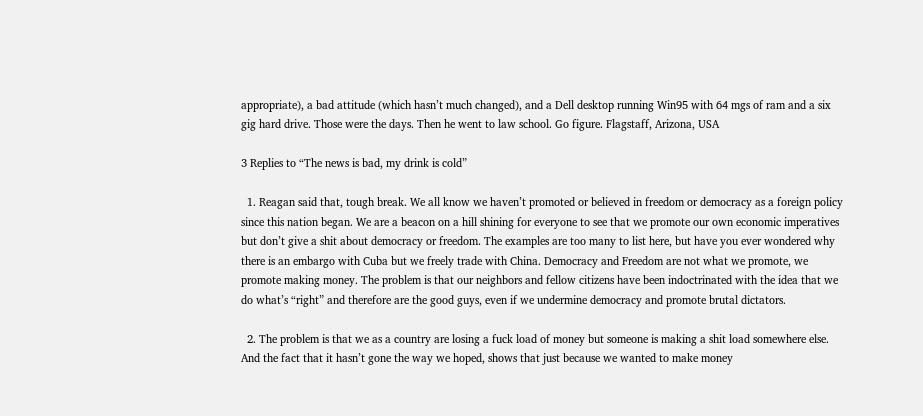appropriate), a bad attitude (which hasn’t much changed), and a Dell desktop running Win95 with 64 mgs of ram and a six gig hard drive. Those were the days. Then he went to law school. Go figure. Flagstaff, Arizona, USA

3 Replies to “The news is bad, my drink is cold”

  1. Reagan said that, tough break. We all know we haven’t promoted or believed in freedom or democracy as a foreign policy since this nation began. We are a beacon on a hill shining for everyone to see that we promote our own economic imperatives but don’t give a shit about democracy or freedom. The examples are too many to list here, but have you ever wondered why there is an embargo with Cuba but we freely trade with China. Democracy and Freedom are not what we promote, we promote making money. The problem is that our neighbors and fellow citizens have been indoctrinated with the idea that we do what’s “right” and therefore are the good guys, even if we undermine democracy and promote brutal dictators.

  2. The problem is that we as a country are losing a fuck load of money but someone is making a shit load somewhere else. And the fact that it hasn’t gone the way we hoped, shows that just because we wanted to make money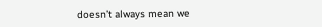doesn’t always mean we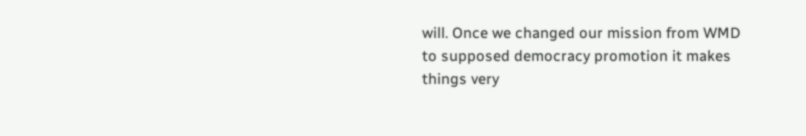will. Once we changed our mission from WMD to supposed democracy promotion it makes things very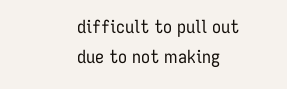difficult to pull out due to not making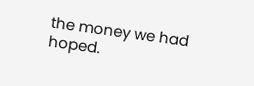the money we had hoped.